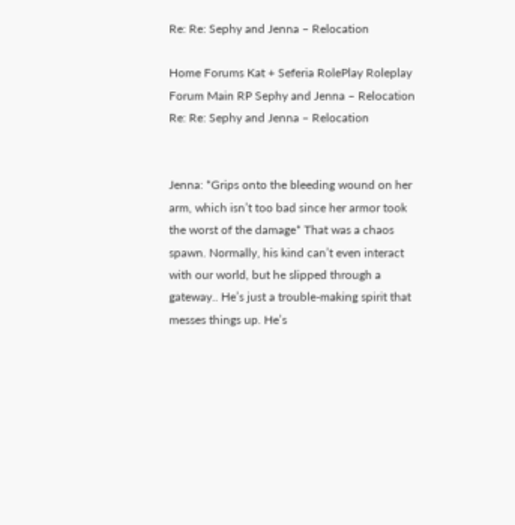Re: Re: Sephy and Jenna – Relocation

Home Forums Kat + Seferia RolePlay Roleplay Forum Main RP Sephy and Jenna – Relocation Re: Re: Sephy and Jenna – Relocation


Jenna: *Grips onto the bleeding wound on her arm, which isn’t too bad since her armor took the worst of the damage* That was a chaos spawn. Normally, his kind can’t even interact with our world, but he slipped through a gateway.. He’s just a trouble-making spirit that messes things up. He’s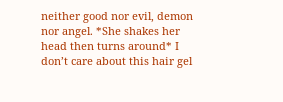neither good nor evil, demon nor angel. *She shakes her head then turns around* I don’t care about this hair gel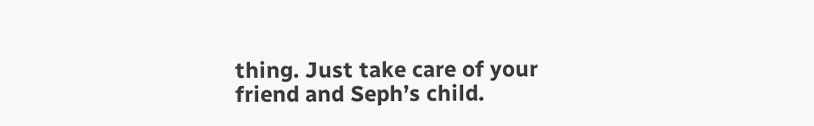thing. Just take care of your friend and Seph’s child.